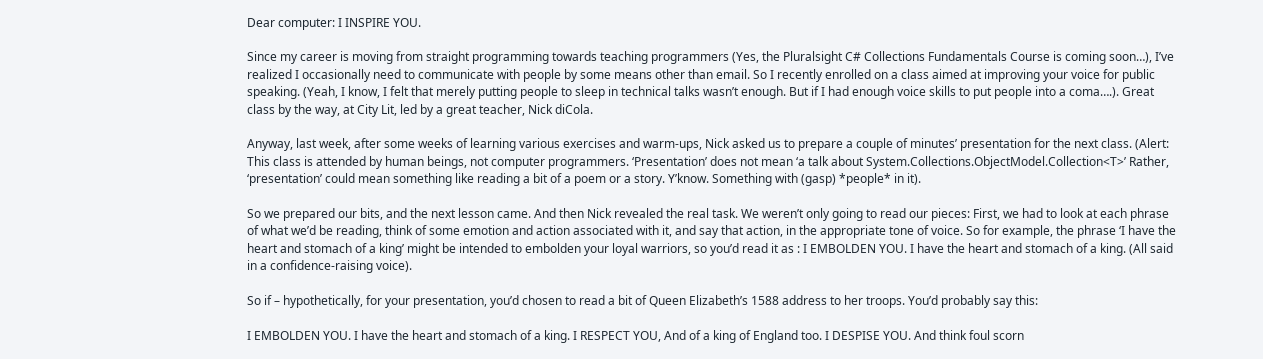Dear computer: I INSPIRE YOU.

Since my career is moving from straight programming towards teaching programmers (Yes, the Pluralsight C# Collections Fundamentals Course is coming soon…), I’ve realized I occasionally need to communicate with people by some means other than email. So I recently enrolled on a class aimed at improving your voice for public speaking. (Yeah, I know, I felt that merely putting people to sleep in technical talks wasn’t enough. But if I had enough voice skills to put people into a coma….). Great class by the way, at City Lit, led by a great teacher, Nick diCola.

Anyway, last week, after some weeks of learning various exercises and warm-ups, Nick asked us to prepare a couple of minutes’ presentation for the next class. (Alert: This class is attended by human beings, not computer programmers. ‘Presentation’ does not mean ‘a talk about System.Collections.ObjectModel.Collection<T>’ Rather, ‘presentation’ could mean something like reading a bit of a poem or a story. Y’know. Something with (gasp) *people* in it).

So we prepared our bits, and the next lesson came. And then Nick revealed the real task. We weren’t only going to read our pieces: First, we had to look at each phrase of what we’d be reading, think of some emotion and action associated with it, and say that action, in the appropriate tone of voice. So for example, the phrase ‘I have the heart and stomach of a king’ might be intended to embolden your loyal warriors, so you’d read it as : I EMBOLDEN YOU. I have the heart and stomach of a king. (All said in a confidence-raising voice).

So if – hypothetically, for your presentation, you’d chosen to read a bit of Queen Elizabeth’s 1588 address to her troops. You’d probably say this:

I EMBOLDEN YOU. I have the heart and stomach of a king. I RESPECT YOU, And of a king of England too. I DESPISE YOU. And think foul scorn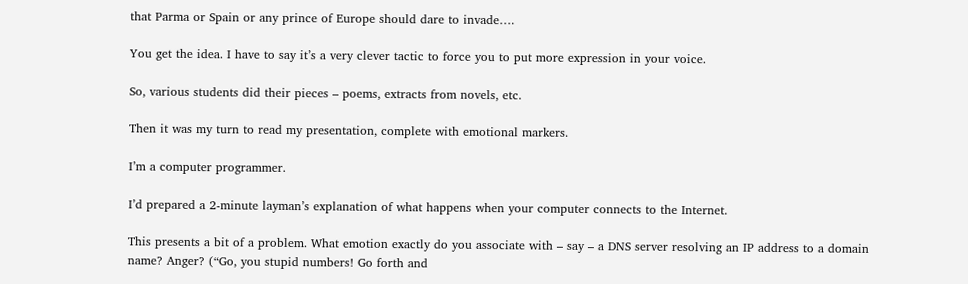that Parma or Spain or any prince of Europe should dare to invade….

You get the idea. I have to say it’s a very clever tactic to force you to put more expression in your voice.

So, various students did their pieces – poems, extracts from novels, etc.

Then it was my turn to read my presentation, complete with emotional markers.

I’m a computer programmer.

I’d prepared a 2-minute layman’s explanation of what happens when your computer connects to the Internet.

This presents a bit of a problem. What emotion exactly do you associate with – say – a DNS server resolving an IP address to a domain name? Anger? (“Go, you stupid numbers! Go forth and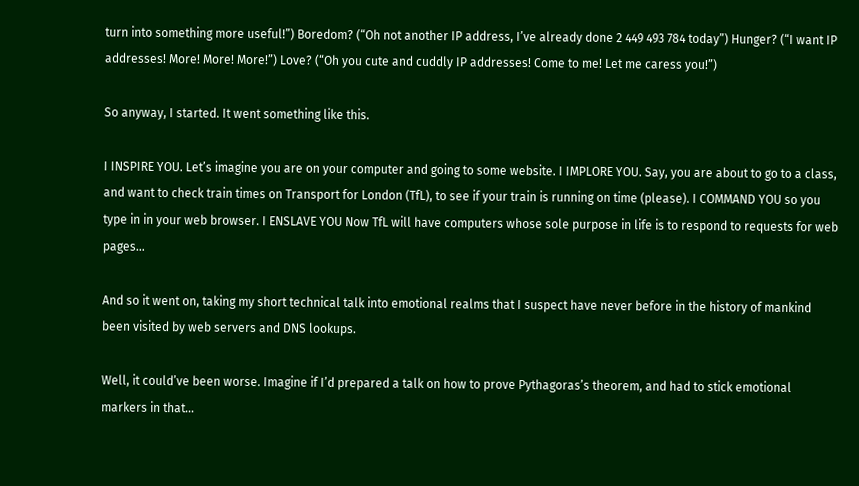turn into something more useful!”) Boredom? (“Oh not another IP address, I’ve already done 2 449 493 784 today”) Hunger? (“I want IP addresses! More! More! More!”) Love? (“Oh you cute and cuddly IP addresses! Come to me! Let me caress you!”)

So anyway, I started. It went something like this.

I INSPIRE YOU. Let’s imagine you are on your computer and going to some website. I IMPLORE YOU. Say, you are about to go to a class, and want to check train times on Transport for London (TfL), to see if your train is running on time (please). I COMMAND YOU so you type in in your web browser. I ENSLAVE YOU Now TfL will have computers whose sole purpose in life is to respond to requests for web pages…

And so it went on, taking my short technical talk into emotional realms that I suspect have never before in the history of mankind been visited by web servers and DNS lookups.

Well, it could’ve been worse. Imagine if I’d prepared a talk on how to prove Pythagoras’s theorem, and had to stick emotional markers in that…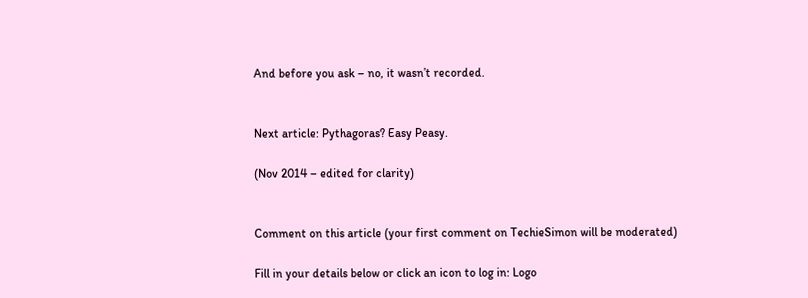And before you ask – no, it wasn’t recorded.


Next article: Pythagoras? Easy Peasy.

(Nov 2014 – edited for clarity)


Comment on this article (your first comment on TechieSimon will be moderated)

Fill in your details below or click an icon to log in: Logo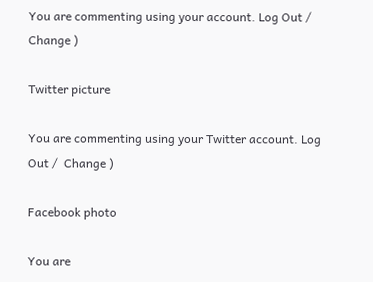You are commenting using your account. Log Out /  Change )

Twitter picture

You are commenting using your Twitter account. Log Out /  Change )

Facebook photo

You are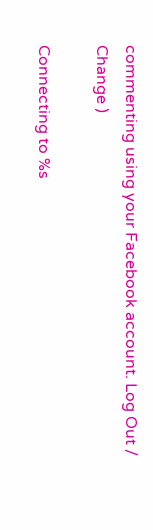commenting using your Facebook account. Log Out /  Change )

Connecting to %s